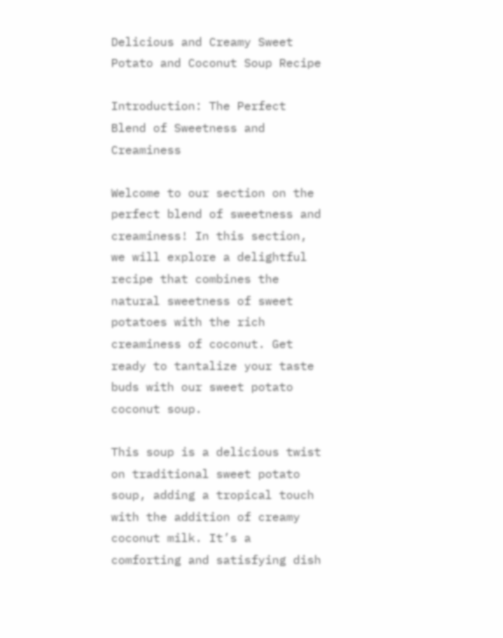Delicious and Creamy Sweet Potato and Coconut Soup Recipe

Introduction: The Perfect Blend of Sweetness and Creaminess

Welcome to our section on the perfect blend of sweetness and creaminess! In this section, we will explore a delightful recipe that combines the natural sweetness of sweet potatoes with the rich creaminess of coconut. Get ready to tantalize your taste buds with our sweet potato coconut soup.

This soup is a delicious twist on traditional sweet potato soup, adding a tropical touch with the addition of creamy coconut milk. It’s a comforting and satisfying dish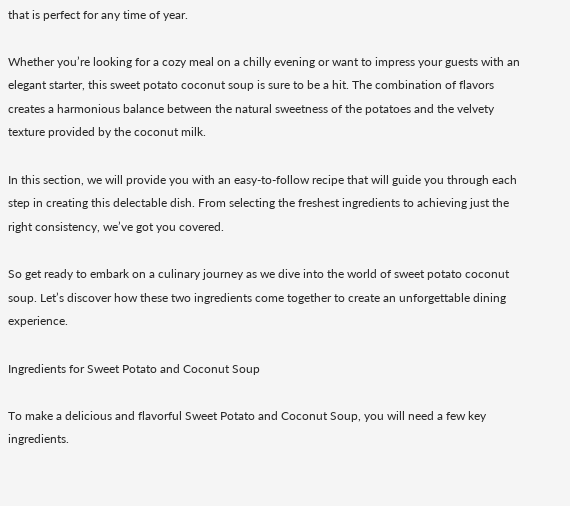that is perfect for any time of year.

Whether you’re looking for a cozy meal on a chilly evening or want to impress your guests with an elegant starter, this sweet potato coconut soup is sure to be a hit. The combination of flavors creates a harmonious balance between the natural sweetness of the potatoes and the velvety texture provided by the coconut milk.

In this section, we will provide you with an easy-to-follow recipe that will guide you through each step in creating this delectable dish. From selecting the freshest ingredients to achieving just the right consistency, we’ve got you covered.

So get ready to embark on a culinary journey as we dive into the world of sweet potato coconut soup. Let’s discover how these two ingredients come together to create an unforgettable dining experience.

Ingredients for Sweet Potato and Coconut Soup

To make a delicious and flavorful Sweet Potato and Coconut Soup, you will need a few key ingredients.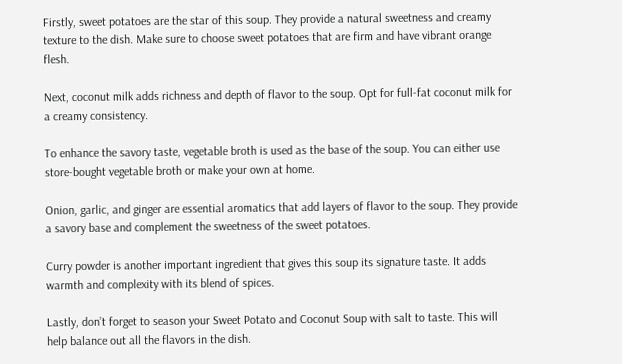Firstly, sweet potatoes are the star of this soup. They provide a natural sweetness and creamy texture to the dish. Make sure to choose sweet potatoes that are firm and have vibrant orange flesh.

Next, coconut milk adds richness and depth of flavor to the soup. Opt for full-fat coconut milk for a creamy consistency.

To enhance the savory taste, vegetable broth is used as the base of the soup. You can either use store-bought vegetable broth or make your own at home.

Onion, garlic, and ginger are essential aromatics that add layers of flavor to the soup. They provide a savory base and complement the sweetness of the sweet potatoes.

Curry powder is another important ingredient that gives this soup its signature taste. It adds warmth and complexity with its blend of spices.

Lastly, don’t forget to season your Sweet Potato and Coconut Soup with salt to taste. This will help balance out all the flavors in the dish.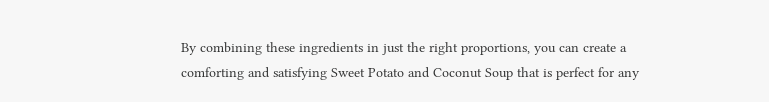By combining these ingredients in just the right proportions, you can create a comforting and satisfying Sweet Potato and Coconut Soup that is perfect for any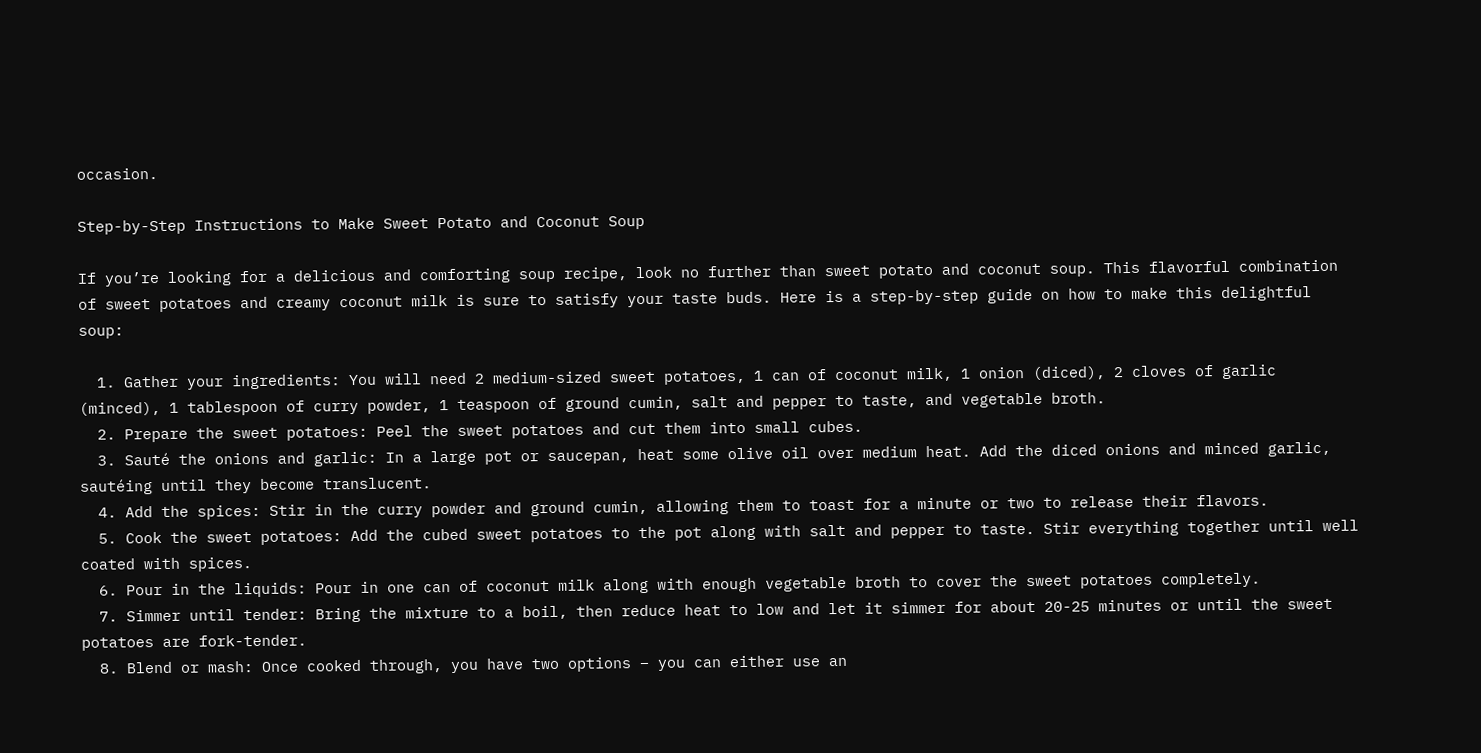occasion.

Step-by-Step Instructions to Make Sweet Potato and Coconut Soup

If you’re looking for a delicious and comforting soup recipe, look no further than sweet potato and coconut soup. This flavorful combination of sweet potatoes and creamy coconut milk is sure to satisfy your taste buds. Here is a step-by-step guide on how to make this delightful soup:

  1. Gather your ingredients: You will need 2 medium-sized sweet potatoes, 1 can of coconut milk, 1 onion (diced), 2 cloves of garlic (minced), 1 tablespoon of curry powder, 1 teaspoon of ground cumin, salt and pepper to taste, and vegetable broth.
  2. Prepare the sweet potatoes: Peel the sweet potatoes and cut them into small cubes.
  3. Sauté the onions and garlic: In a large pot or saucepan, heat some olive oil over medium heat. Add the diced onions and minced garlic, sautéing until they become translucent.
  4. Add the spices: Stir in the curry powder and ground cumin, allowing them to toast for a minute or two to release their flavors.
  5. Cook the sweet potatoes: Add the cubed sweet potatoes to the pot along with salt and pepper to taste. Stir everything together until well coated with spices.
  6. Pour in the liquids: Pour in one can of coconut milk along with enough vegetable broth to cover the sweet potatoes completely.
  7. Simmer until tender: Bring the mixture to a boil, then reduce heat to low and let it simmer for about 20-25 minutes or until the sweet potatoes are fork-tender.
  8. Blend or mash: Once cooked through, you have two options – you can either use an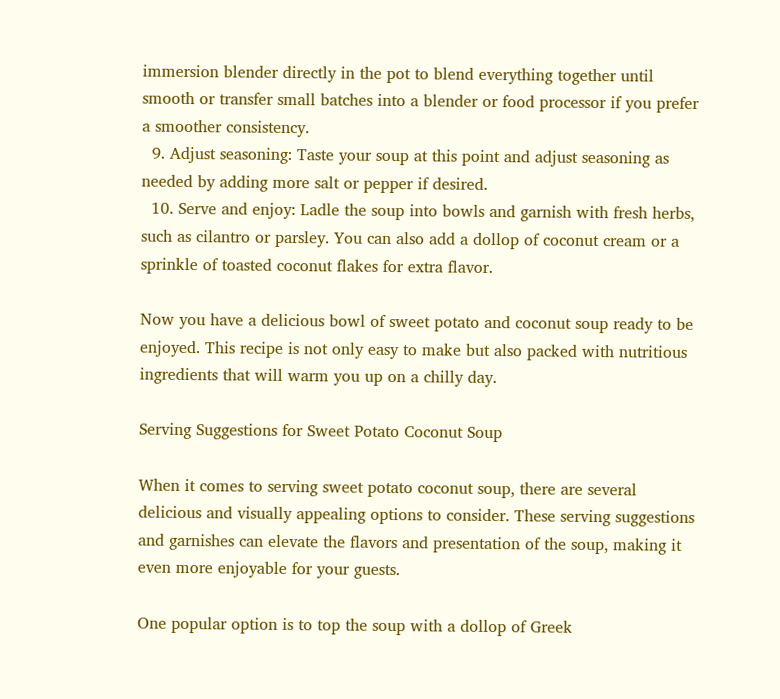immersion blender directly in the pot to blend everything together until smooth or transfer small batches into a blender or food processor if you prefer a smoother consistency.
  9. Adjust seasoning: Taste your soup at this point and adjust seasoning as needed by adding more salt or pepper if desired.
  10. Serve and enjoy: Ladle the soup into bowls and garnish with fresh herbs, such as cilantro or parsley. You can also add a dollop of coconut cream or a sprinkle of toasted coconut flakes for extra flavor.

Now you have a delicious bowl of sweet potato and coconut soup ready to be enjoyed. This recipe is not only easy to make but also packed with nutritious ingredients that will warm you up on a chilly day.

Serving Suggestions for Sweet Potato Coconut Soup

When it comes to serving sweet potato coconut soup, there are several delicious and visually appealing options to consider. These serving suggestions and garnishes can elevate the flavors and presentation of the soup, making it even more enjoyable for your guests.

One popular option is to top the soup with a dollop of Greek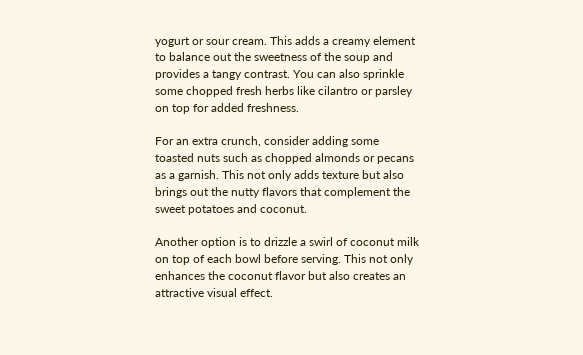yogurt or sour cream. This adds a creamy element to balance out the sweetness of the soup and provides a tangy contrast. You can also sprinkle some chopped fresh herbs like cilantro or parsley on top for added freshness.

For an extra crunch, consider adding some toasted nuts such as chopped almonds or pecans as a garnish. This not only adds texture but also brings out the nutty flavors that complement the sweet potatoes and coconut.

Another option is to drizzle a swirl of coconut milk on top of each bowl before serving. This not only enhances the coconut flavor but also creates an attractive visual effect.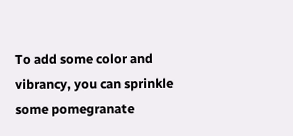To add some color and vibrancy, you can sprinkle some pomegranate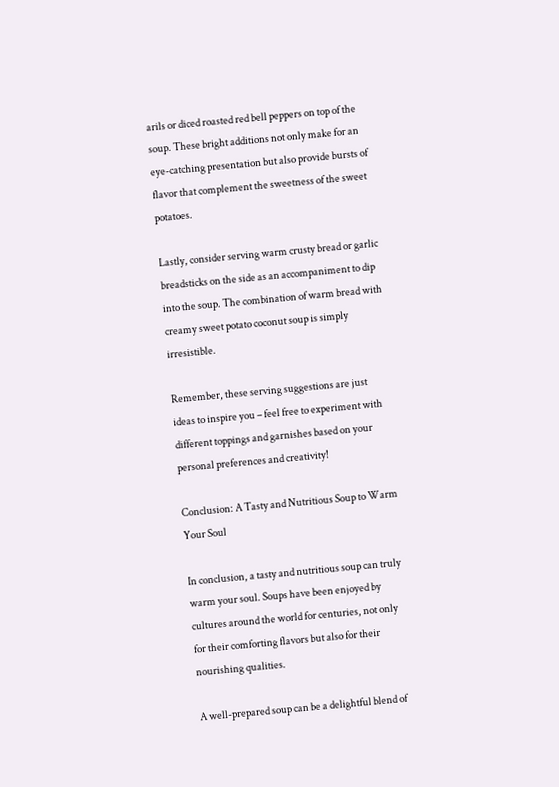arils or diced roasted red bell peppers on top of the soup. These bright additions not only make for an eye-catching presentation but also provide bursts of flavor that complement the sweetness of the sweet potatoes.

Lastly, consider serving warm crusty bread or garlic breadsticks on the side as an accompaniment to dip into the soup. The combination of warm bread with creamy sweet potato coconut soup is simply irresistible.

Remember, these serving suggestions are just ideas to inspire you – feel free to experiment with different toppings and garnishes based on your personal preferences and creativity!

Conclusion: A Tasty and Nutritious Soup to Warm Your Soul

In conclusion, a tasty and nutritious soup can truly warm your soul. Soups have been enjoyed by cultures around the world for centuries, not only for their comforting flavors but also for their nourishing qualities.

A well-prepared soup can be a delightful blend of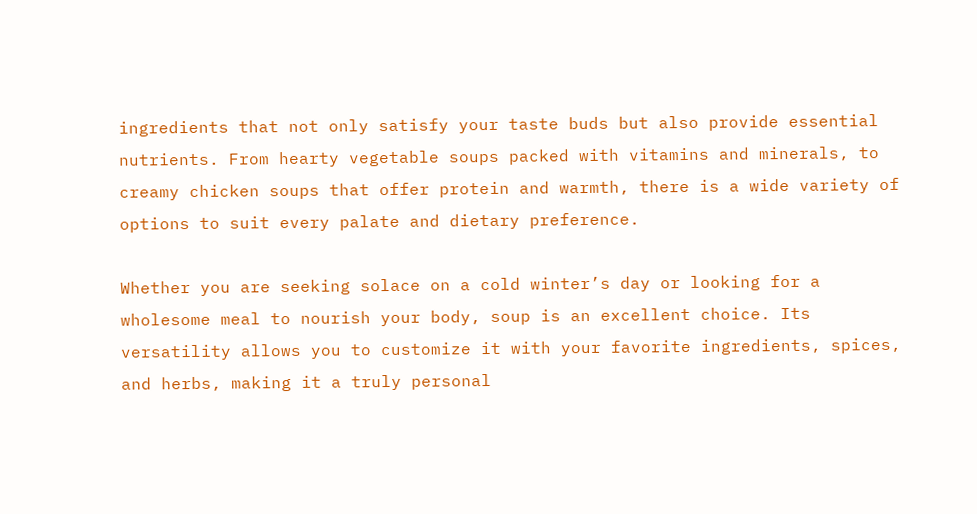ingredients that not only satisfy your taste buds but also provide essential nutrients. From hearty vegetable soups packed with vitamins and minerals, to creamy chicken soups that offer protein and warmth, there is a wide variety of options to suit every palate and dietary preference.

Whether you are seeking solace on a cold winter’s day or looking for a wholesome meal to nourish your body, soup is an excellent choice. Its versatility allows you to customize it with your favorite ingredients, spices, and herbs, making it a truly personal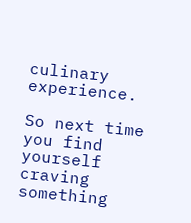culinary experience.

So next time you find yourself craving something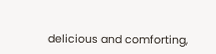delicious and comforting,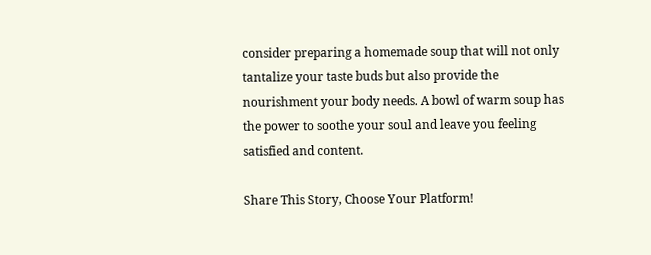consider preparing a homemade soup that will not only tantalize your taste buds but also provide the nourishment your body needs. A bowl of warm soup has the power to soothe your soul and leave you feeling satisfied and content.

Share This Story, Choose Your Platform!